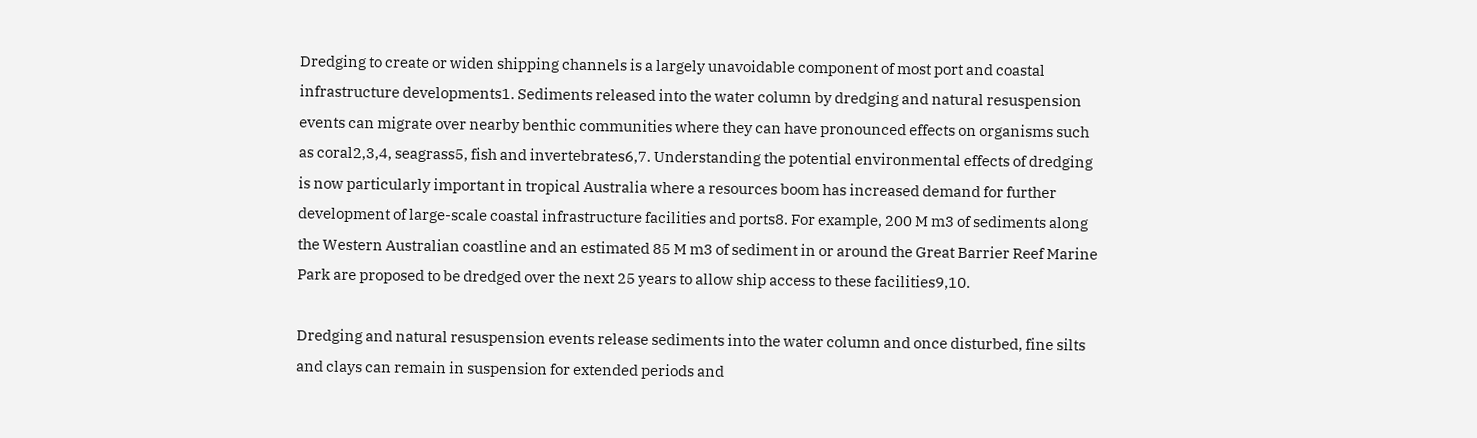Dredging to create or widen shipping channels is a largely unavoidable component of most port and coastal infrastructure developments1. Sediments released into the water column by dredging and natural resuspension events can migrate over nearby benthic communities where they can have pronounced effects on organisms such as coral2,3,4, seagrass5, fish and invertebrates6,7. Understanding the potential environmental effects of dredging is now particularly important in tropical Australia where a resources boom has increased demand for further development of large-scale coastal infrastructure facilities and ports8. For example, 200 M m3 of sediments along the Western Australian coastline and an estimated 85 M m3 of sediment in or around the Great Barrier Reef Marine Park are proposed to be dredged over the next 25 years to allow ship access to these facilities9,10.

Dredging and natural resuspension events release sediments into the water column and once disturbed, fine silts and clays can remain in suspension for extended periods and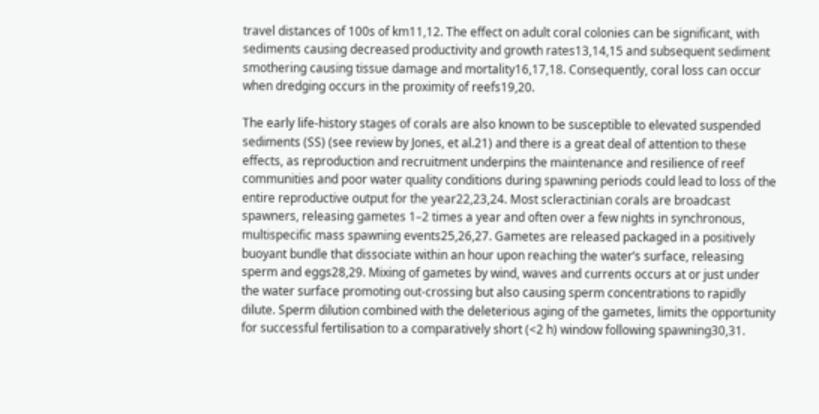travel distances of 100s of km11,12. The effect on adult coral colonies can be significant, with sediments causing decreased productivity and growth rates13,14,15 and subsequent sediment smothering causing tissue damage and mortality16,17,18. Consequently, coral loss can occur when dredging occurs in the proximity of reefs19,20.

The early life-history stages of corals are also known to be susceptible to elevated suspended sediments (SS) (see review by Jones, et al.21) and there is a great deal of attention to these effects, as reproduction and recruitment underpins the maintenance and resilience of reef communities and poor water quality conditions during spawning periods could lead to loss of the entire reproductive output for the year22,23,24. Most scleractinian corals are broadcast spawners, releasing gametes 1–2 times a year and often over a few nights in synchronous, multispecific mass spawning events25,26,27. Gametes are released packaged in a positively buoyant bundle that dissociate within an hour upon reaching the water’s surface, releasing sperm and eggs28,29. Mixing of gametes by wind, waves and currents occurs at or just under the water surface promoting out-crossing but also causing sperm concentrations to rapidly dilute. Sperm dilution combined with the deleterious aging of the gametes, limits the opportunity for successful fertilisation to a comparatively short (<2 h) window following spawning30,31.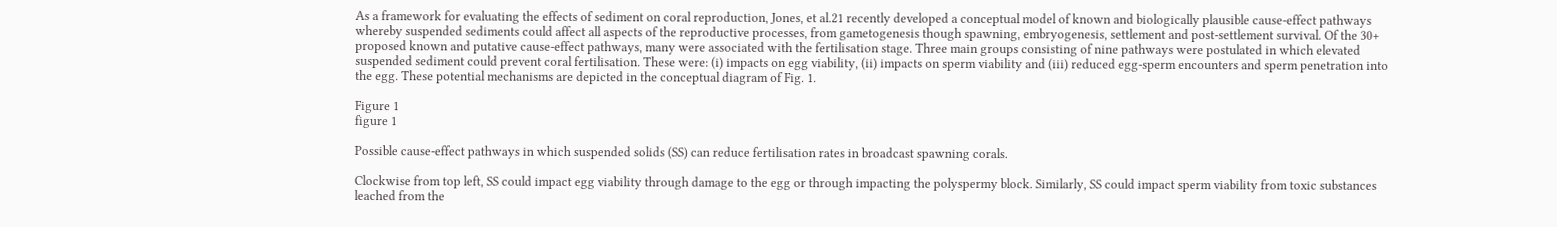As a framework for evaluating the effects of sediment on coral reproduction, Jones, et al.21 recently developed a conceptual model of known and biologically plausible cause-effect pathways whereby suspended sediments could affect all aspects of the reproductive processes, from gametogenesis though spawning, embryogenesis, settlement and post-settlement survival. Of the 30+ proposed known and putative cause-effect pathways, many were associated with the fertilisation stage. Three main groups consisting of nine pathways were postulated in which elevated suspended sediment could prevent coral fertilisation. These were: (i) impacts on egg viability, (ii) impacts on sperm viability and (iii) reduced egg-sperm encounters and sperm penetration into the egg. These potential mechanisms are depicted in the conceptual diagram of Fig. 1.

Figure 1
figure 1

Possible cause-effect pathways in which suspended solids (SS) can reduce fertilisation rates in broadcast spawning corals.

Clockwise from top left, SS could impact egg viability through damage to the egg or through impacting the polyspermy block. Similarly, SS could impact sperm viability from toxic substances leached from the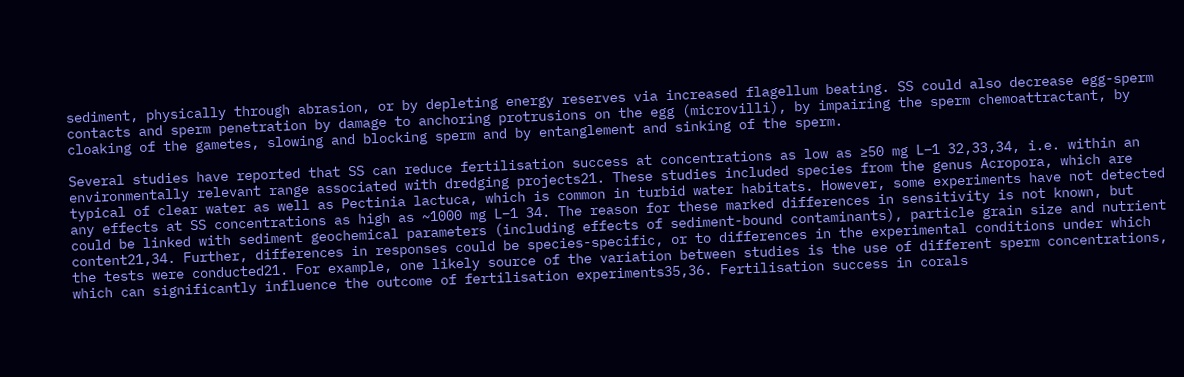sediment, physically through abrasion, or by depleting energy reserves via increased flagellum beating. SS could also decrease egg-sperm contacts and sperm penetration by damage to anchoring protrusions on the egg (microvilli), by impairing the sperm chemoattractant, by cloaking of the gametes, slowing and blocking sperm and by entanglement and sinking of the sperm.

Several studies have reported that SS can reduce fertilisation success at concentrations as low as ≥50 mg L−1 32,33,34, i.e. within an environmentally relevant range associated with dredging projects21. These studies included species from the genus Acropora, which are typical of clear water as well as Pectinia lactuca, which is common in turbid water habitats. However, some experiments have not detected any effects at SS concentrations as high as ~1000 mg L−1 34. The reason for these marked differences in sensitivity is not known, but could be linked with sediment geochemical parameters (including effects of sediment-bound contaminants), particle grain size and nutrient content21,34. Further, differences in responses could be species-specific, or to differences in the experimental conditions under which the tests were conducted21. For example, one likely source of the variation between studies is the use of different sperm concentrations, which can significantly influence the outcome of fertilisation experiments35,36. Fertilisation success in corals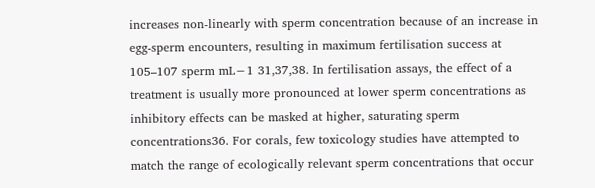increases non-linearly with sperm concentration because of an increase in egg-sperm encounters, resulting in maximum fertilisation success at 105–107 sperm mL−1 31,37,38. In fertilisation assays, the effect of a treatment is usually more pronounced at lower sperm concentrations as inhibitory effects can be masked at higher, saturating sperm concentrations36. For corals, few toxicology studies have attempted to match the range of ecologically relevant sperm concentrations that occur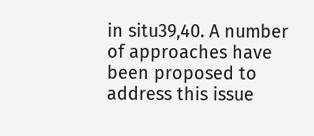in situ39,40. A number of approaches have been proposed to address this issue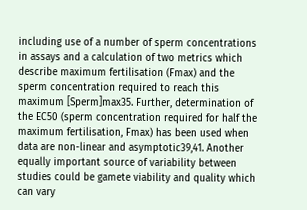including use of a number of sperm concentrations in assays and a calculation of two metrics which describe maximum fertilisation (Fmax) and the sperm concentration required to reach this maximum [Sperm]max35. Further, determination of the EC50 (sperm concentration required for half the maximum fertilisation, Fmax) has been used when data are non-linear and asymptotic39,41. Another equally important source of variability between studies could be gamete viability and quality which can vary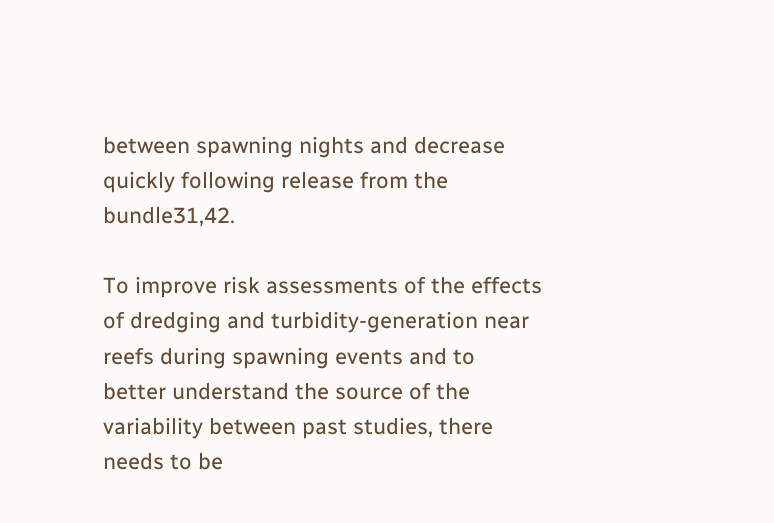between spawning nights and decrease quickly following release from the bundle31,42.

To improve risk assessments of the effects of dredging and turbidity-generation near reefs during spawning events and to better understand the source of the variability between past studies, there needs to be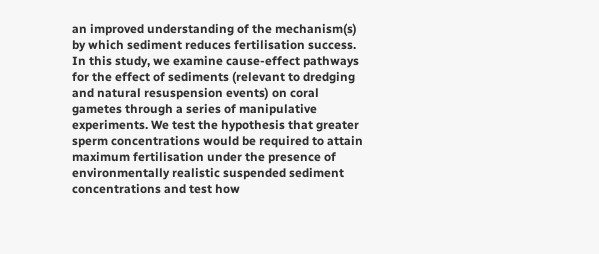an improved understanding of the mechanism(s) by which sediment reduces fertilisation success. In this study, we examine cause-effect pathways for the effect of sediments (relevant to dredging and natural resuspension events) on coral gametes through a series of manipulative experiments. We test the hypothesis that greater sperm concentrations would be required to attain maximum fertilisation under the presence of environmentally realistic suspended sediment concentrations and test how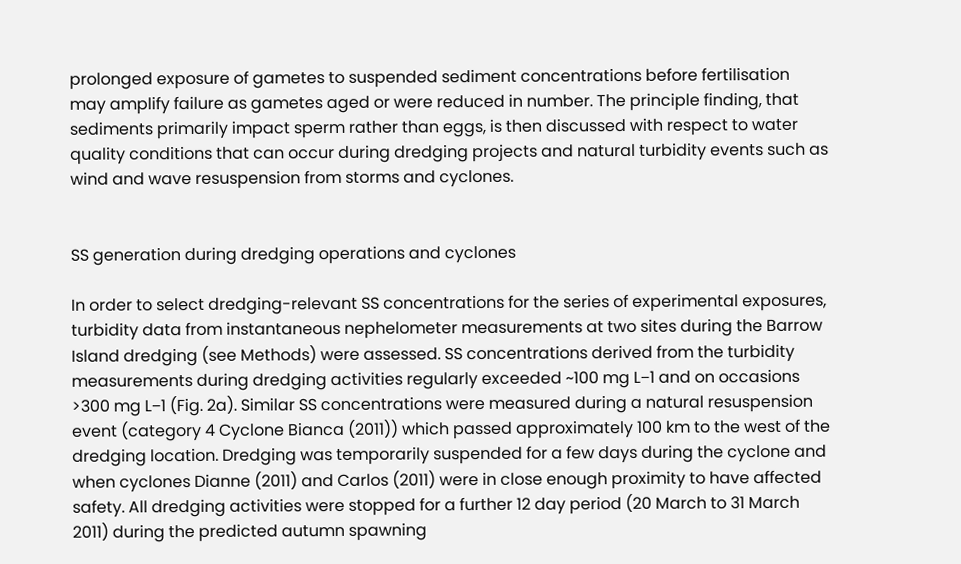prolonged exposure of gametes to suspended sediment concentrations before fertilisation may amplify failure as gametes aged or were reduced in number. The principle finding, that sediments primarily impact sperm rather than eggs, is then discussed with respect to water quality conditions that can occur during dredging projects and natural turbidity events such as wind and wave resuspension from storms and cyclones.


SS generation during dredging operations and cyclones

In order to select dredging-relevant SS concentrations for the series of experimental exposures, turbidity data from instantaneous nephelometer measurements at two sites during the Barrow Island dredging (see Methods) were assessed. SS concentrations derived from the turbidity measurements during dredging activities regularly exceeded ~100 mg L−1 and on occasions >300 mg L−1 (Fig. 2a). Similar SS concentrations were measured during a natural resuspension event (category 4 Cyclone Bianca (2011)) which passed approximately 100 km to the west of the dredging location. Dredging was temporarily suspended for a few days during the cyclone and when cyclones Dianne (2011) and Carlos (2011) were in close enough proximity to have affected safety. All dredging activities were stopped for a further 12 day period (20 March to 31 March 2011) during the predicted autumn spawning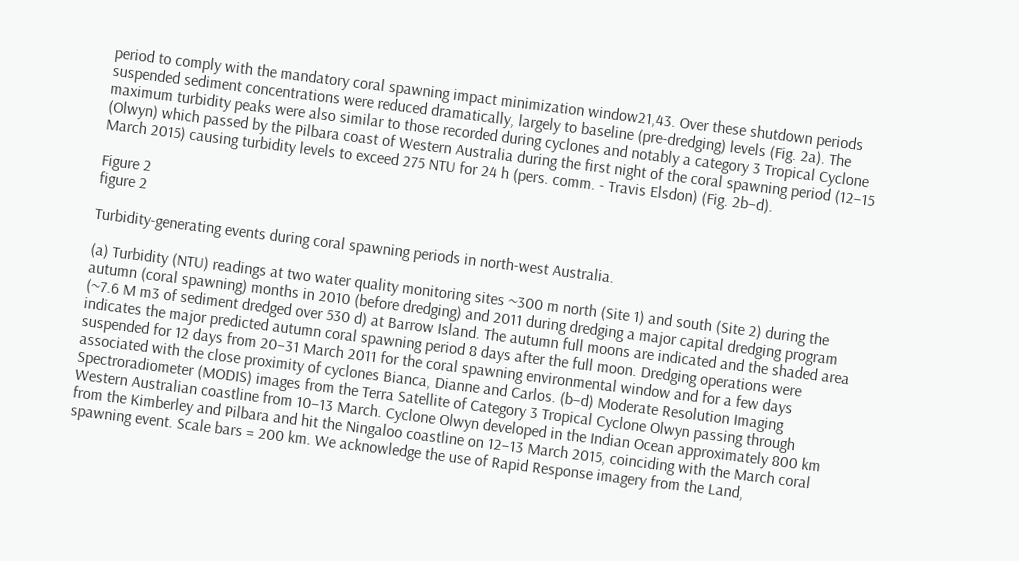period to comply with the mandatory coral spawning impact minimization window21,43. Over these shutdown periods suspended sediment concentrations were reduced dramatically, largely to baseline (pre-dredging) levels (Fig. 2a). The maximum turbidity peaks were also similar to those recorded during cyclones and notably a category 3 Tropical Cyclone (Olwyn) which passed by the Pilbara coast of Western Australia during the first night of the coral spawning period (12–15 March 2015) causing turbidity levels to exceed 275 NTU for 24 h (pers. comm. - Travis Elsdon) (Fig. 2b–d).

Figure 2
figure 2

Turbidity-generating events during coral spawning periods in north-west Australia.

(a) Turbidity (NTU) readings at two water quality monitoring sites ~300 m north (Site 1) and south (Site 2) during the autumn (coral spawning) months in 2010 (before dredging) and 2011 during dredging a major capital dredging program (~7.6 M m3 of sediment dredged over 530 d) at Barrow Island. The autumn full moons are indicated and the shaded area indicates the major predicted autumn coral spawning period 8 days after the full moon. Dredging operations were suspended for 12 days from 20–31 March 2011 for the coral spawning environmental window and for a few days associated with the close proximity of cyclones Bianca, Dianne and Carlos. (b–d) Moderate Resolution Imaging Spectroradiometer (MODIS) images from the Terra Satellite of Category 3 Tropical Cyclone Olwyn passing through Western Australian coastline from 10–13 March. Cyclone Olwyn developed in the Indian Ocean approximately 800 km from the Kimberley and Pilbara and hit the Ningaloo coastline on 12–13 March 2015, coinciding with the March coral spawning event. Scale bars = 200 km. We acknowledge the use of Rapid Response imagery from the Land,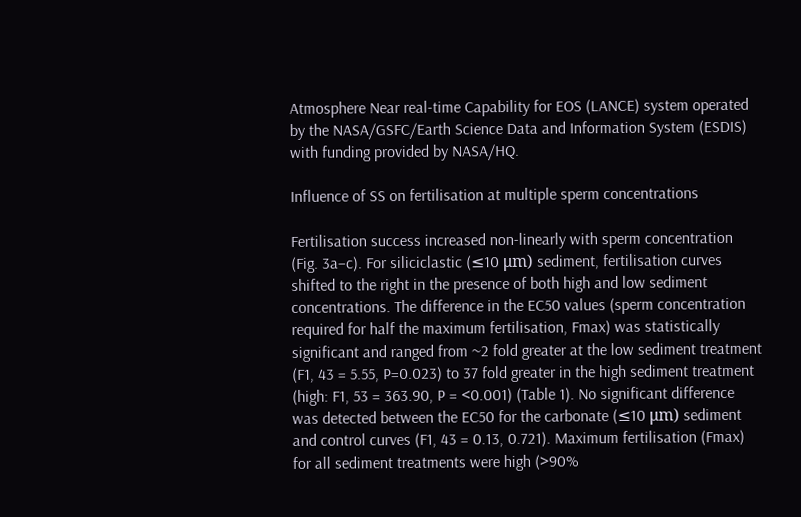Atmosphere Near real-time Capability for EOS (LANCE) system operated by the NASA/GSFC/Earth Science Data and Information System (ESDIS) with funding provided by NASA/HQ.

Influence of SS on fertilisation at multiple sperm concentrations

Fertilisation success increased non-linearly with sperm concentration (Fig. 3a–c). For siliciclastic (≤10 μm) sediment, fertilisation curves shifted to the right in the presence of both high and low sediment concentrations. The difference in the EC50 values (sperm concentration required for half the maximum fertilisation, Fmax) was statistically significant and ranged from ~2 fold greater at the low sediment treatment (F1, 43 = 5.55, P=0.023) to 37 fold greater in the high sediment treatment (high: F1, 53 = 363.90, P = <0.001) (Table 1). No significant difference was detected between the EC50 for the carbonate (≤10 μm) sediment and control curves (F1, 43 = 0.13, 0.721). Maximum fertilisation (Fmax) for all sediment treatments were high (>90%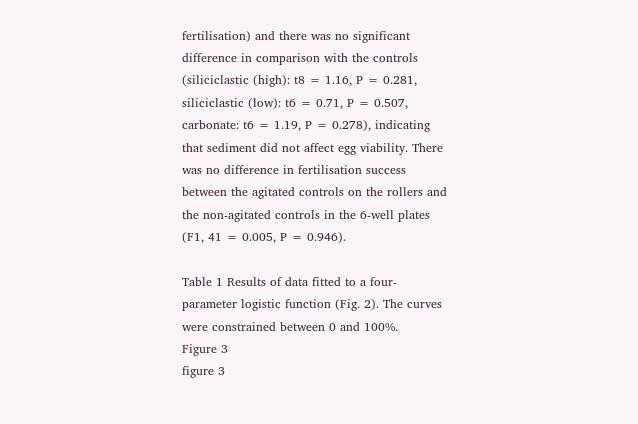fertilisation) and there was no significant difference in comparison with the controls (siliciclastic (high): t8 = 1.16, P = 0.281, siliciclastic (low): t6 = 0.71, P = 0.507, carbonate: t6 = 1.19, P = 0.278), indicating that sediment did not affect egg viability. There was no difference in fertilisation success between the agitated controls on the rollers and the non-agitated controls in the 6-well plates (F1, 41 = 0.005, P = 0.946).

Table 1 Results of data fitted to a four-parameter logistic function (Fig. 2). The curves were constrained between 0 and 100%.
Figure 3
figure 3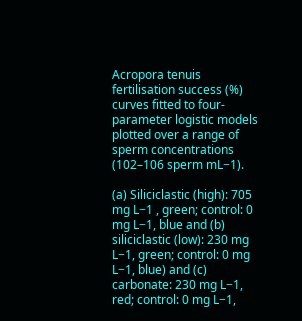Acropora tenuis fertilisation success (%) curves fitted to four-parameter logistic models plotted over a range of sperm concentrations (102–106 sperm mL−1).

(a) Siliciclastic (high): 705 mg L−1 , green; control: 0 mg L−1, blue and (b) siliciclastic (low): 230 mg L−1, green; control: 0 mg L−1, blue) and (c) carbonate: 230 mg L−1, red; control: 0 mg L−1,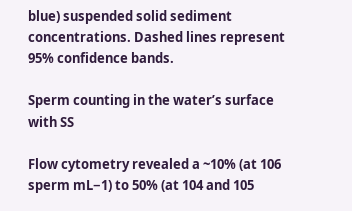blue) suspended solid sediment concentrations. Dashed lines represent 95% confidence bands.

Sperm counting in the water’s surface with SS

Flow cytometry revealed a ~10% (at 106 sperm mL−1) to 50% (at 104 and 105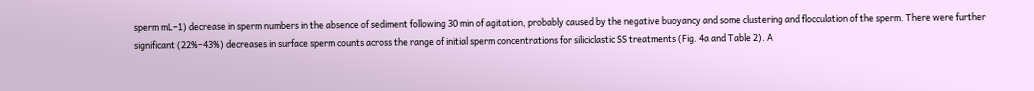sperm mL−1) decrease in sperm numbers in the absence of sediment following 30 min of agitation, probably caused by the negative buoyancy and some clustering and flocculation of the sperm. There were further significant (22%–43%) decreases in surface sperm counts across the range of initial sperm concentrations for siliciclastic SS treatments (Fig. 4a and Table 2). A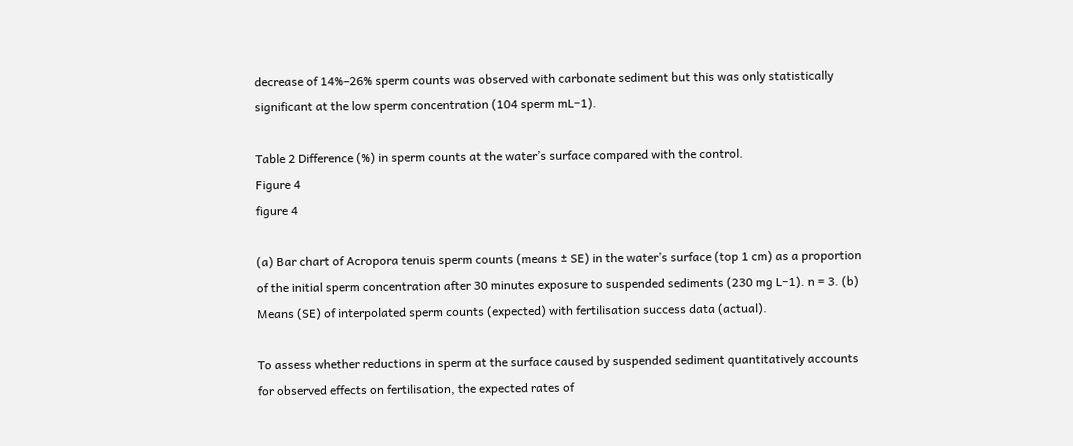decrease of 14%–26% sperm counts was observed with carbonate sediment but this was only statistically significant at the low sperm concentration (104 sperm mL−1).

Table 2 Difference (%) in sperm counts at the water’s surface compared with the control.
Figure 4
figure 4

(a) Bar chart of Acropora tenuis sperm counts (means ± SE) in the water’s surface (top 1 cm) as a proportion of the initial sperm concentration after 30 minutes exposure to suspended sediments (230 mg L−1). n = 3. (b) Means (SE) of interpolated sperm counts (expected) with fertilisation success data (actual).

To assess whether reductions in sperm at the surface caused by suspended sediment quantitatively accounts for observed effects on fertilisation, the expected rates of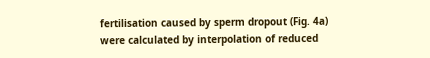fertilisation caused by sperm dropout (Fig. 4a) were calculated by interpolation of reduced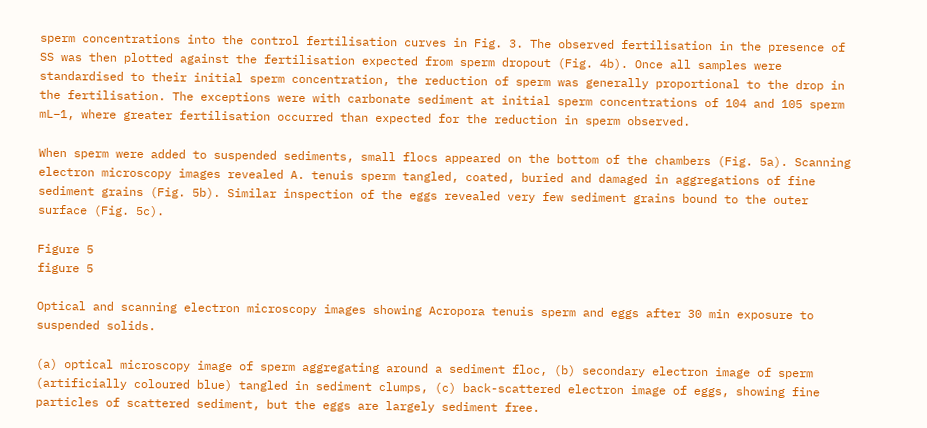sperm concentrations into the control fertilisation curves in Fig. 3. The observed fertilisation in the presence of SS was then plotted against the fertilisation expected from sperm dropout (Fig. 4b). Once all samples were standardised to their initial sperm concentration, the reduction of sperm was generally proportional to the drop in the fertilisation. The exceptions were with carbonate sediment at initial sperm concentrations of 104 and 105 sperm mL−1, where greater fertilisation occurred than expected for the reduction in sperm observed.

When sperm were added to suspended sediments, small flocs appeared on the bottom of the chambers (Fig. 5a). Scanning electron microscopy images revealed A. tenuis sperm tangled, coated, buried and damaged in aggregations of fine sediment grains (Fig. 5b). Similar inspection of the eggs revealed very few sediment grains bound to the outer surface (Fig. 5c).

Figure 5
figure 5

Optical and scanning electron microscopy images showing Acropora tenuis sperm and eggs after 30 min exposure to suspended solids.

(a) optical microscopy image of sperm aggregating around a sediment floc, (b) secondary electron image of sperm (artificially coloured blue) tangled in sediment clumps, (c) back-scattered electron image of eggs, showing fine particles of scattered sediment, but the eggs are largely sediment free.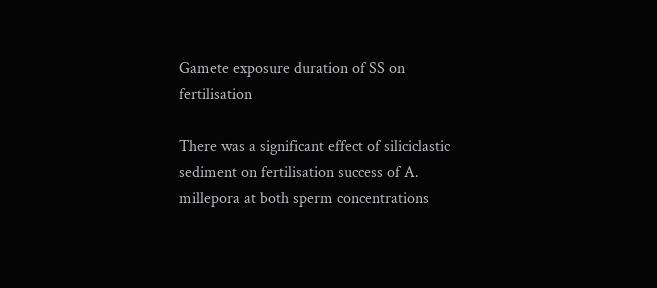Gamete exposure duration of SS on fertilisation

There was a significant effect of siliciclastic sediment on fertilisation success of A. millepora at both sperm concentrations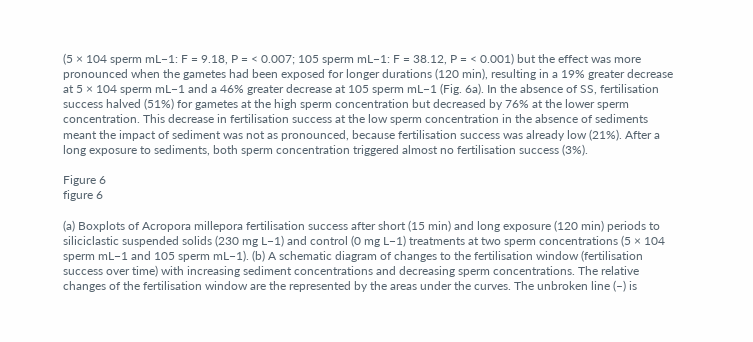(5 × 104 sperm mL−1: F = 9.18, P = < 0.007; 105 sperm mL−1: F = 38.12, P = < 0.001) but the effect was more pronounced when the gametes had been exposed for longer durations (120 min), resulting in a 19% greater decrease at 5 × 104 sperm mL−1 and a 46% greater decrease at 105 sperm mL−1 (Fig. 6a). In the absence of SS, fertilisation success halved (51%) for gametes at the high sperm concentration but decreased by 76% at the lower sperm concentration. This decrease in fertilisation success at the low sperm concentration in the absence of sediments meant the impact of sediment was not as pronounced, because fertilisation success was already low (21%). After a long exposure to sediments, both sperm concentration triggered almost no fertilisation success (3%).

Figure 6
figure 6

(a) Boxplots of Acropora millepora fertilisation success after short (15 min) and long exposure (120 min) periods to siliciclastic suspended solids (230 mg L−1) and control (0 mg L−1) treatments at two sperm concentrations (5 × 104 sperm mL−1 and 105 sperm mL−1). (b) A schematic diagram of changes to the fertilisation window (fertilisation success over time) with increasing sediment concentrations and decreasing sperm concentrations. The relative changes of the fertilisation window are the represented by the areas under the curves. The unbroken line (–) is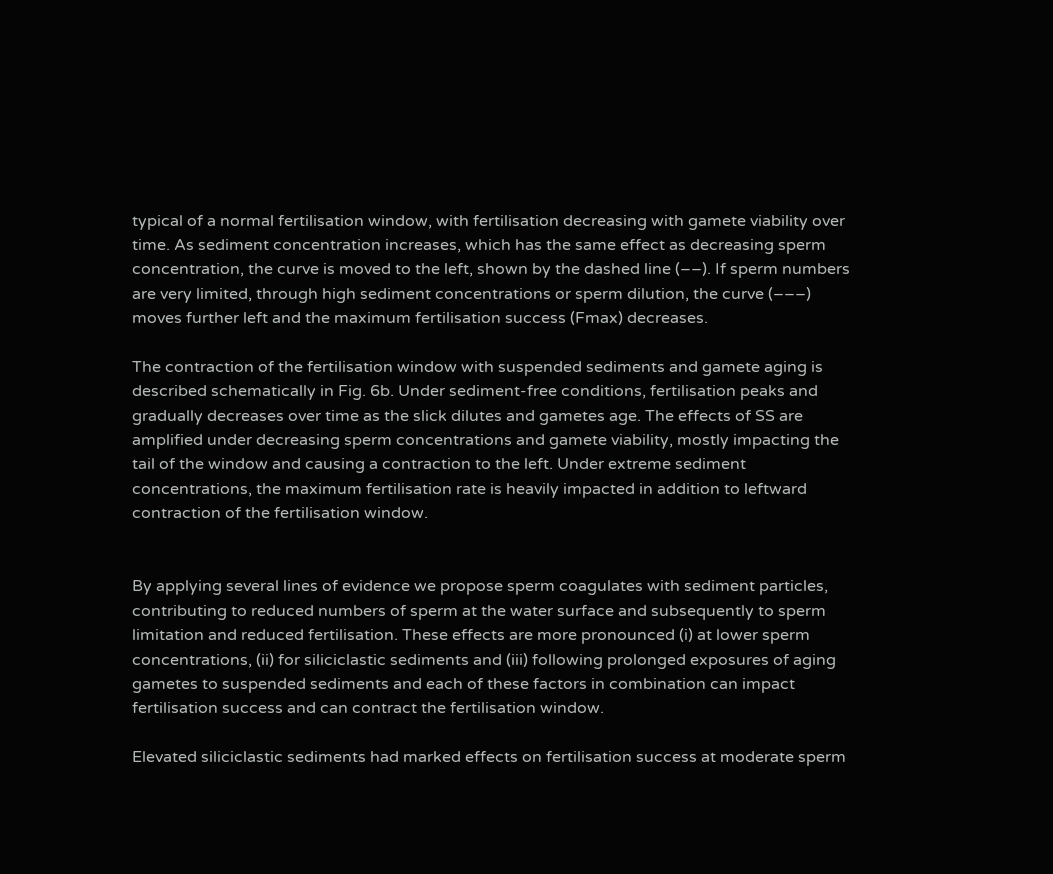typical of a normal fertilisation window, with fertilisation decreasing with gamete viability over time. As sediment concentration increases, which has the same effect as decreasing sperm concentration, the curve is moved to the left, shown by the dashed line (––). If sperm numbers are very limited, through high sediment concentrations or sperm dilution, the curve (–––) moves further left and the maximum fertilisation success (Fmax) decreases.

The contraction of the fertilisation window with suspended sediments and gamete aging is described schematically in Fig. 6b. Under sediment-free conditions, fertilisation peaks and gradually decreases over time as the slick dilutes and gametes age. The effects of SS are amplified under decreasing sperm concentrations and gamete viability, mostly impacting the tail of the window and causing a contraction to the left. Under extreme sediment concentrations, the maximum fertilisation rate is heavily impacted in addition to leftward contraction of the fertilisation window.


By applying several lines of evidence we propose sperm coagulates with sediment particles, contributing to reduced numbers of sperm at the water surface and subsequently to sperm limitation and reduced fertilisation. These effects are more pronounced (i) at lower sperm concentrations, (ii) for siliciclastic sediments and (iii) following prolonged exposures of aging gametes to suspended sediments and each of these factors in combination can impact fertilisation success and can contract the fertilisation window.

Elevated siliciclastic sediments had marked effects on fertilisation success at moderate sperm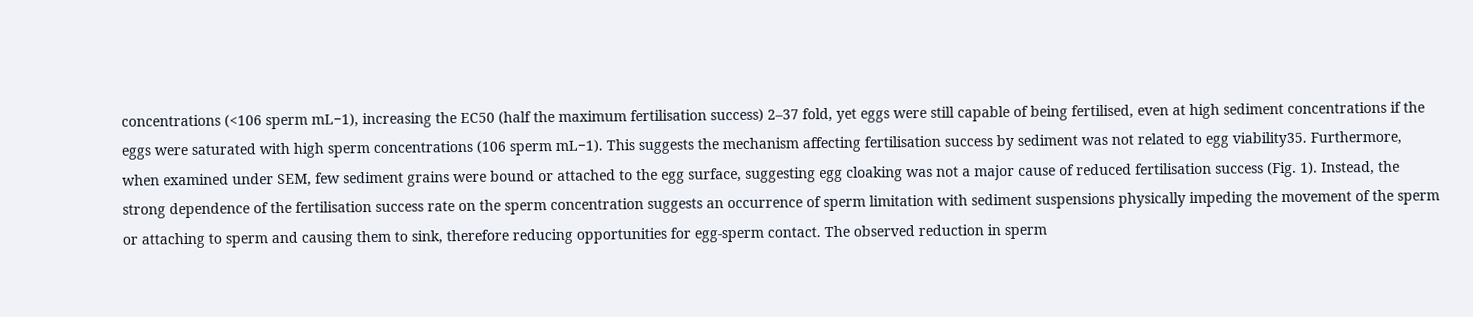concentrations (<106 sperm mL−1), increasing the EC50 (half the maximum fertilisation success) 2–37 fold, yet eggs were still capable of being fertilised, even at high sediment concentrations if the eggs were saturated with high sperm concentrations (106 sperm mL−1). This suggests the mechanism affecting fertilisation success by sediment was not related to egg viability35. Furthermore, when examined under SEM, few sediment grains were bound or attached to the egg surface, suggesting egg cloaking was not a major cause of reduced fertilisation success (Fig. 1). Instead, the strong dependence of the fertilisation success rate on the sperm concentration suggests an occurrence of sperm limitation with sediment suspensions physically impeding the movement of the sperm or attaching to sperm and causing them to sink, therefore reducing opportunities for egg-sperm contact. The observed reduction in sperm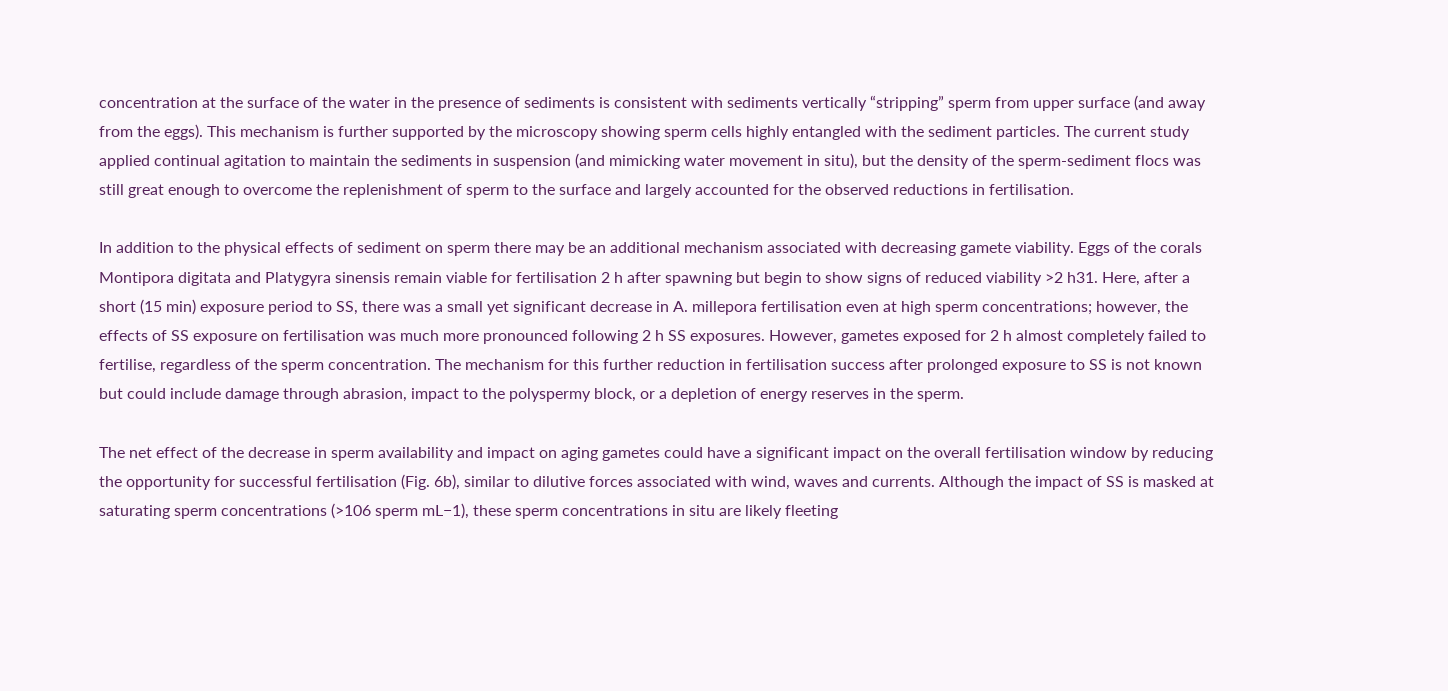concentration at the surface of the water in the presence of sediments is consistent with sediments vertically “stripping” sperm from upper surface (and away from the eggs). This mechanism is further supported by the microscopy showing sperm cells highly entangled with the sediment particles. The current study applied continual agitation to maintain the sediments in suspension (and mimicking water movement in situ), but the density of the sperm-sediment flocs was still great enough to overcome the replenishment of sperm to the surface and largely accounted for the observed reductions in fertilisation.

In addition to the physical effects of sediment on sperm there may be an additional mechanism associated with decreasing gamete viability. Eggs of the corals Montipora digitata and Platygyra sinensis remain viable for fertilisation 2 h after spawning but begin to show signs of reduced viability >2 h31. Here, after a short (15 min) exposure period to SS, there was a small yet significant decrease in A. millepora fertilisation even at high sperm concentrations; however, the effects of SS exposure on fertilisation was much more pronounced following 2 h SS exposures. However, gametes exposed for 2 h almost completely failed to fertilise, regardless of the sperm concentration. The mechanism for this further reduction in fertilisation success after prolonged exposure to SS is not known but could include damage through abrasion, impact to the polyspermy block, or a depletion of energy reserves in the sperm.

The net effect of the decrease in sperm availability and impact on aging gametes could have a significant impact on the overall fertilisation window by reducing the opportunity for successful fertilisation (Fig. 6b), similar to dilutive forces associated with wind, waves and currents. Although the impact of SS is masked at saturating sperm concentrations (>106 sperm mL−1), these sperm concentrations in situ are likely fleeting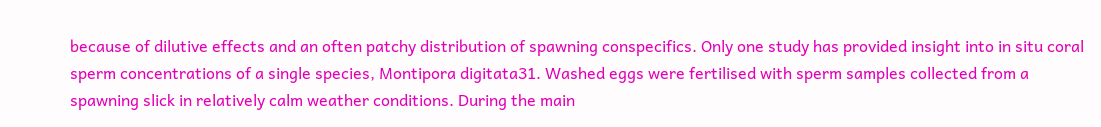because of dilutive effects and an often patchy distribution of spawning conspecifics. Only one study has provided insight into in situ coral sperm concentrations of a single species, Montipora digitata31. Washed eggs were fertilised with sperm samples collected from a spawning slick in relatively calm weather conditions. During the main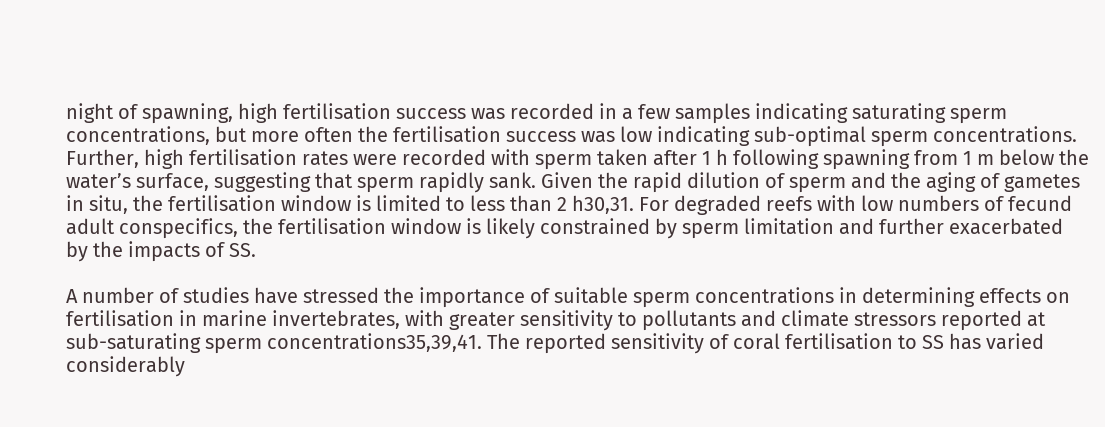night of spawning, high fertilisation success was recorded in a few samples indicating saturating sperm concentrations, but more often the fertilisation success was low indicating sub-optimal sperm concentrations. Further, high fertilisation rates were recorded with sperm taken after 1 h following spawning from 1 m below the water’s surface, suggesting that sperm rapidly sank. Given the rapid dilution of sperm and the aging of gametes in situ, the fertilisation window is limited to less than 2 h30,31. For degraded reefs with low numbers of fecund adult conspecifics, the fertilisation window is likely constrained by sperm limitation and further exacerbated by the impacts of SS.

A number of studies have stressed the importance of suitable sperm concentrations in determining effects on fertilisation in marine invertebrates, with greater sensitivity to pollutants and climate stressors reported at sub-saturating sperm concentrations35,39,41. The reported sensitivity of coral fertilisation to SS has varied considerably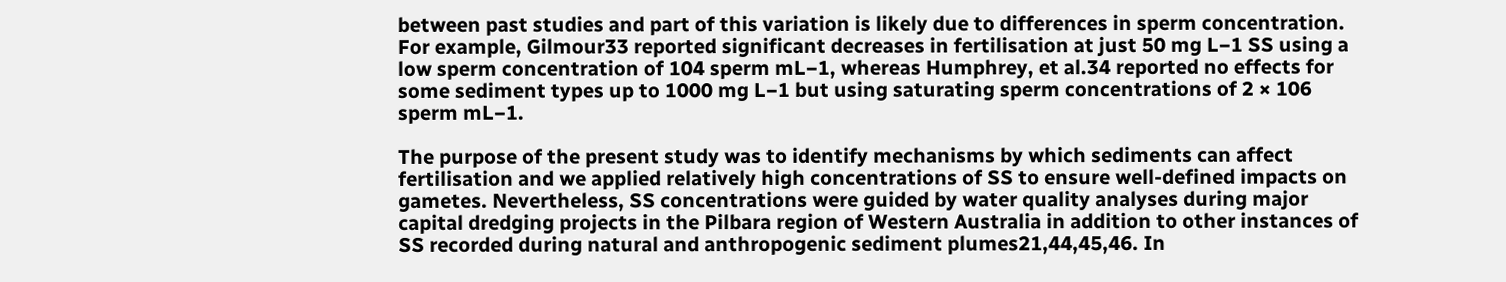between past studies and part of this variation is likely due to differences in sperm concentration. For example, Gilmour33 reported significant decreases in fertilisation at just 50 mg L−1 SS using a low sperm concentration of 104 sperm mL−1, whereas Humphrey, et al.34 reported no effects for some sediment types up to 1000 mg L−1 but using saturating sperm concentrations of 2 × 106 sperm mL−1.

The purpose of the present study was to identify mechanisms by which sediments can affect fertilisation and we applied relatively high concentrations of SS to ensure well-defined impacts on gametes. Nevertheless, SS concentrations were guided by water quality analyses during major capital dredging projects in the Pilbara region of Western Australia in addition to other instances of SS recorded during natural and anthropogenic sediment plumes21,44,45,46. In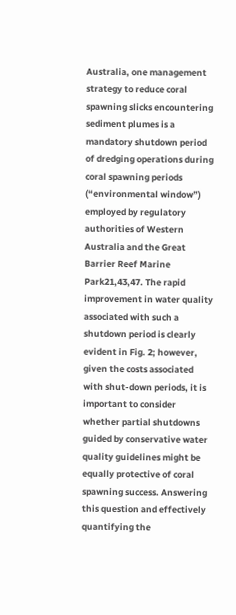Australia, one management strategy to reduce coral spawning slicks encountering sediment plumes is a mandatory shutdown period of dredging operations during coral spawning periods (“environmental window”) employed by regulatory authorities of Western Australia and the Great Barrier Reef Marine Park21,43,47. The rapid improvement in water quality associated with such a shutdown period is clearly evident in Fig. 2; however, given the costs associated with shut-down periods, it is important to consider whether partial shutdowns guided by conservative water quality guidelines might be equally protective of coral spawning success. Answering this question and effectively quantifying the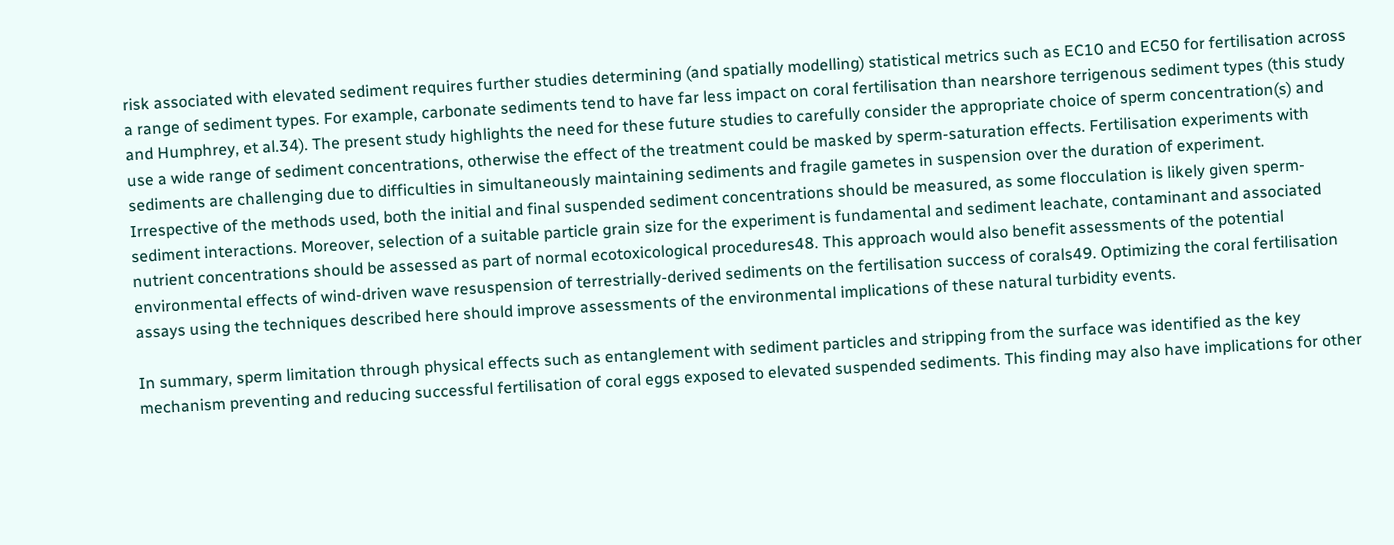risk associated with elevated sediment requires further studies determining (and spatially modelling) statistical metrics such as EC10 and EC50 for fertilisation across a range of sediment types. For example, carbonate sediments tend to have far less impact on coral fertilisation than nearshore terrigenous sediment types (this study and Humphrey, et al.34). The present study highlights the need for these future studies to carefully consider the appropriate choice of sperm concentration(s) and use a wide range of sediment concentrations, otherwise the effect of the treatment could be masked by sperm-saturation effects. Fertilisation experiments with sediments are challenging due to difficulties in simultaneously maintaining sediments and fragile gametes in suspension over the duration of experiment. Irrespective of the methods used, both the initial and final suspended sediment concentrations should be measured, as some flocculation is likely given sperm-sediment interactions. Moreover, selection of a suitable particle grain size for the experiment is fundamental and sediment leachate, contaminant and associated nutrient concentrations should be assessed as part of normal ecotoxicological procedures48. This approach would also benefit assessments of the potential environmental effects of wind-driven wave resuspension of terrestrially-derived sediments on the fertilisation success of corals49. Optimizing the coral fertilisation assays using the techniques described here should improve assessments of the environmental implications of these natural turbidity events.

In summary, sperm limitation through physical effects such as entanglement with sediment particles and stripping from the surface was identified as the key mechanism preventing and reducing successful fertilisation of coral eggs exposed to elevated suspended sediments. This finding may also have implications for other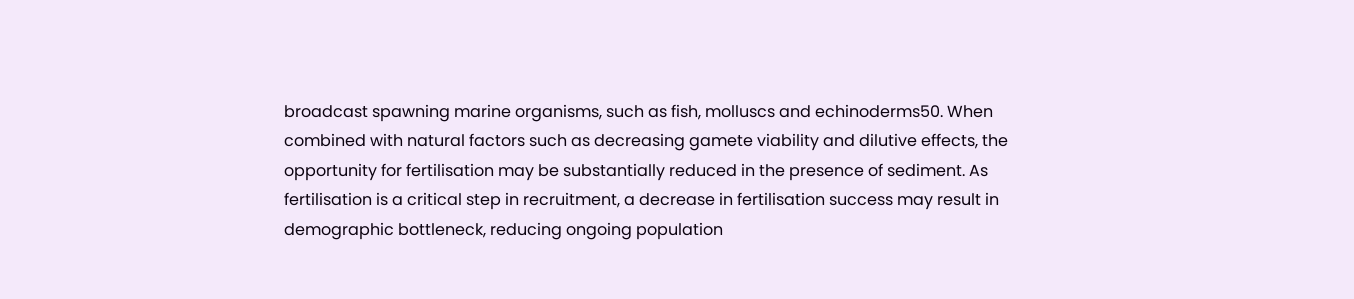broadcast spawning marine organisms, such as fish, molluscs and echinoderms50. When combined with natural factors such as decreasing gamete viability and dilutive effects, the opportunity for fertilisation may be substantially reduced in the presence of sediment. As fertilisation is a critical step in recruitment, a decrease in fertilisation success may result in demographic bottleneck, reducing ongoing population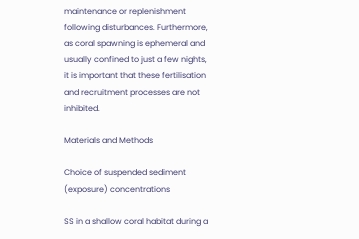maintenance or replenishment following disturbances. Furthermore, as coral spawning is ephemeral and usually confined to just a few nights, it is important that these fertilisation and recruitment processes are not inhibited.

Materials and Methods

Choice of suspended sediment (exposure) concentrations

SS in a shallow coral habitat during a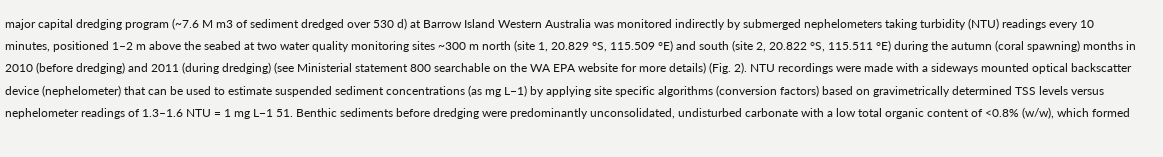major capital dredging program (~7.6 M m3 of sediment dredged over 530 d) at Barrow Island Western Australia was monitored indirectly by submerged nephelometers taking turbidity (NTU) readings every 10 minutes, positioned 1–2 m above the seabed at two water quality monitoring sites ~300 m north (site 1, 20.829 °S, 115.509 °E) and south (site 2, 20.822 °S, 115.511 °E) during the autumn (coral spawning) months in 2010 (before dredging) and 2011 (during dredging) (see Ministerial statement 800 searchable on the WA EPA website for more details) (Fig. 2). NTU recordings were made with a sideways mounted optical backscatter device (nephelometer) that can be used to estimate suspended sediment concentrations (as mg L−1) by applying site specific algorithms (conversion factors) based on gravimetrically determined TSS levels versus nephelometer readings of 1.3–1.6 NTU = 1 mg L−1 51. Benthic sediments before dredging were predominantly unconsolidated, undisturbed carbonate with a low total organic content of <0.8% (w/w), which formed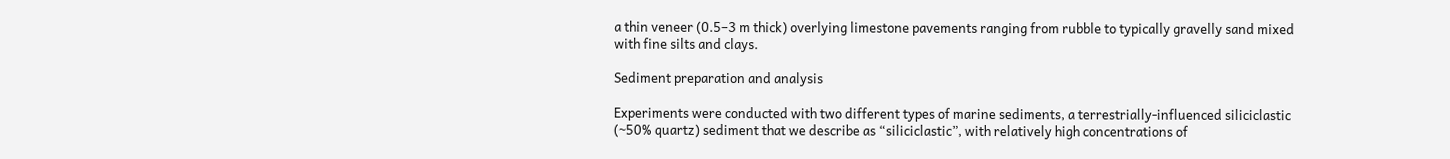a thin veneer (0.5–3 m thick) overlying limestone pavements ranging from rubble to typically gravelly sand mixed with fine silts and clays.

Sediment preparation and analysis

Experiments were conducted with two different types of marine sediments, a terrestrially-influenced siliciclastic (~50% quartz) sediment that we describe as “siliciclastic”, with relatively high concentrations of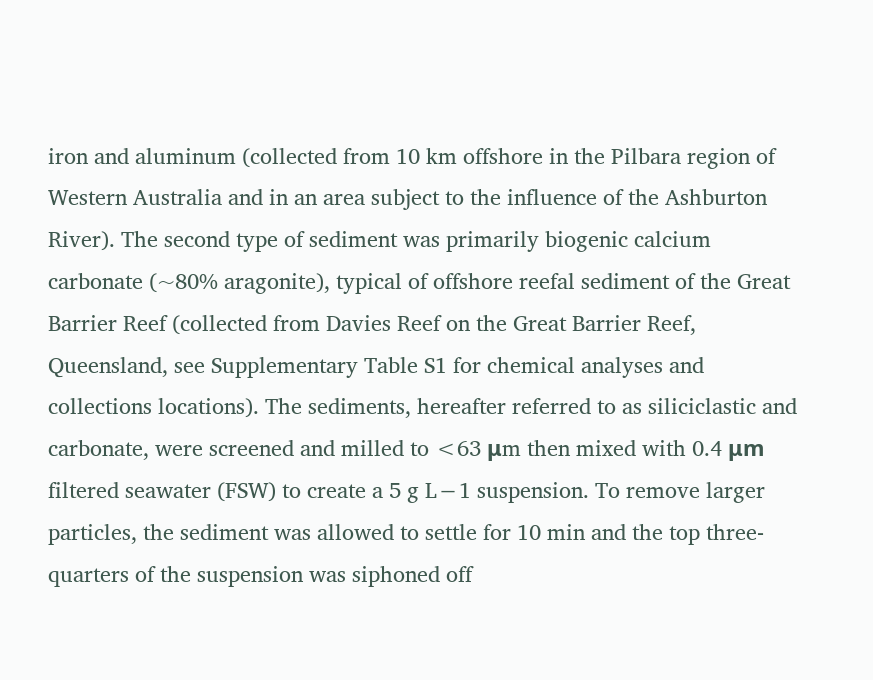iron and aluminum (collected from 10 km offshore in the Pilbara region of Western Australia and in an area subject to the influence of the Ashburton River). The second type of sediment was primarily biogenic calcium carbonate (~80% aragonite), typical of offshore reefal sediment of the Great Barrier Reef (collected from Davies Reef on the Great Barrier Reef, Queensland, see Supplementary Table S1 for chemical analyses and collections locations). The sediments, hereafter referred to as siliciclastic and carbonate, were screened and milled to <63 μm then mixed with 0.4 μm filtered seawater (FSW) to create a 5 g L−1 suspension. To remove larger particles, the sediment was allowed to settle for 10 min and the top three-quarters of the suspension was siphoned off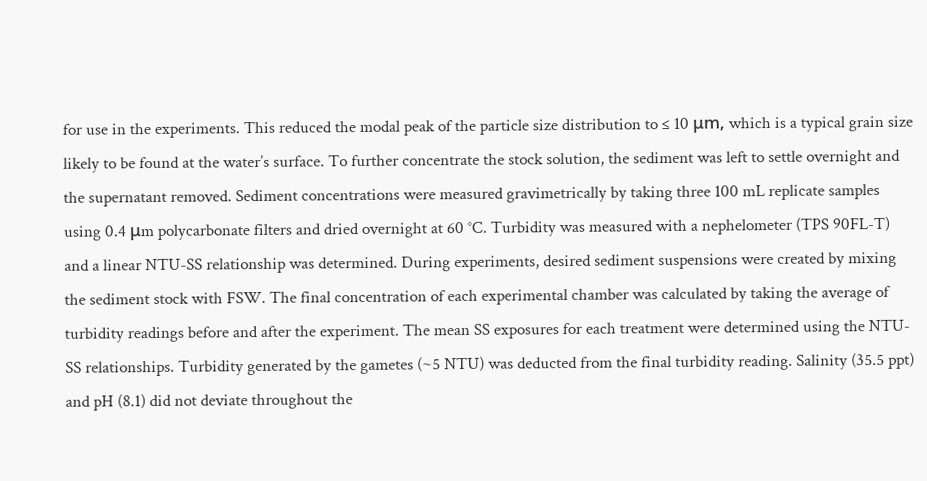for use in the experiments. This reduced the modal peak of the particle size distribution to ≤ 10 μm, which is a typical grain size likely to be found at the water’s surface. To further concentrate the stock solution, the sediment was left to settle overnight and the supernatant removed. Sediment concentrations were measured gravimetrically by taking three 100 mL replicate samples using 0.4 μm polycarbonate filters and dried overnight at 60 °C. Turbidity was measured with a nephelometer (TPS 90FL-T) and a linear NTU-SS relationship was determined. During experiments, desired sediment suspensions were created by mixing the sediment stock with FSW. The final concentration of each experimental chamber was calculated by taking the average of turbidity readings before and after the experiment. The mean SS exposures for each treatment were determined using the NTU-SS relationships. Turbidity generated by the gametes (~5 NTU) was deducted from the final turbidity reading. Salinity (35.5 ppt) and pH (8.1) did not deviate throughout the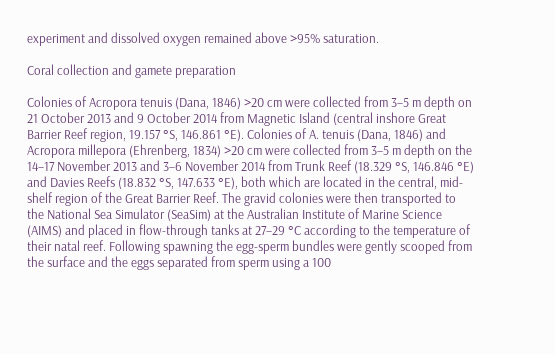experiment and dissolved oxygen remained above >95% saturation.

Coral collection and gamete preparation

Colonies of Acropora tenuis (Dana, 1846) >20 cm were collected from 3–5 m depth on 21 October 2013 and 9 October 2014 from Magnetic Island (central inshore Great Barrier Reef region, 19.157 °S, 146.861 °E). Colonies of A. tenuis (Dana, 1846) and Acropora millepora (Ehrenberg, 1834) >20 cm were collected from 3–5 m depth on the 14–17 November 2013 and 3–6 November 2014 from Trunk Reef (18.329 °S, 146.846 °E) and Davies Reefs (18.832 °S, 147.633 °E), both which are located in the central, mid-shelf region of the Great Barrier Reef. The gravid colonies were then transported to the National Sea Simulator (SeaSim) at the Australian Institute of Marine Science (AIMS) and placed in flow-through tanks at 27–29 °C according to the temperature of their natal reef. Following spawning the egg-sperm bundles were gently scooped from the surface and the eggs separated from sperm using a 100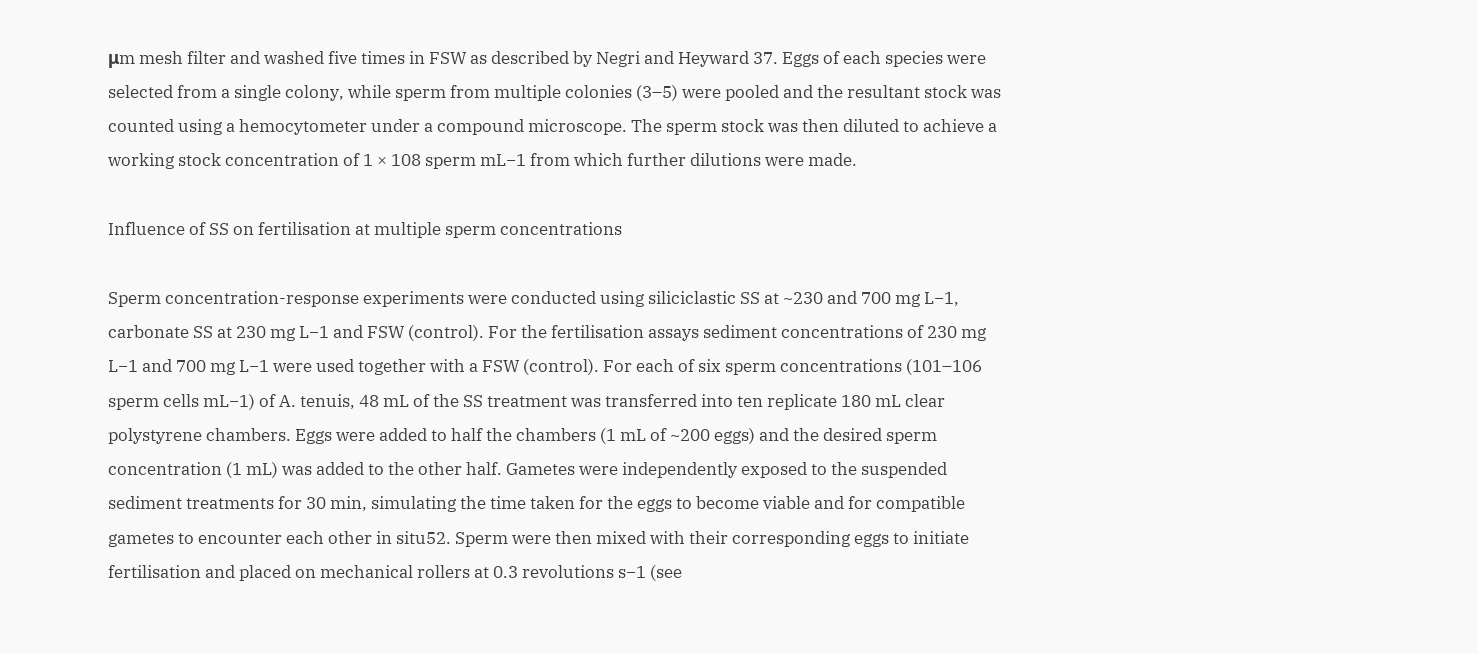μm mesh filter and washed five times in FSW as described by Negri and Heyward 37. Eggs of each species were selected from a single colony, while sperm from multiple colonies (3–5) were pooled and the resultant stock was counted using a hemocytometer under a compound microscope. The sperm stock was then diluted to achieve a working stock concentration of 1 × 108 sperm mL−1 from which further dilutions were made.

Influence of SS on fertilisation at multiple sperm concentrations

Sperm concentration-response experiments were conducted using siliciclastic SS at ~230 and 700 mg L−1, carbonate SS at 230 mg L−1 and FSW (control). For the fertilisation assays sediment concentrations of 230 mg L−1 and 700 mg L−1 were used together with a FSW (control). For each of six sperm concentrations (101–106 sperm cells mL−1) of A. tenuis, 48 mL of the SS treatment was transferred into ten replicate 180 mL clear polystyrene chambers. Eggs were added to half the chambers (1 mL of ~200 eggs) and the desired sperm concentration (1 mL) was added to the other half. Gametes were independently exposed to the suspended sediment treatments for 30 min, simulating the time taken for the eggs to become viable and for compatible gametes to encounter each other in situ52. Sperm were then mixed with their corresponding eggs to initiate fertilisation and placed on mechanical rollers at 0.3 revolutions s−1 (see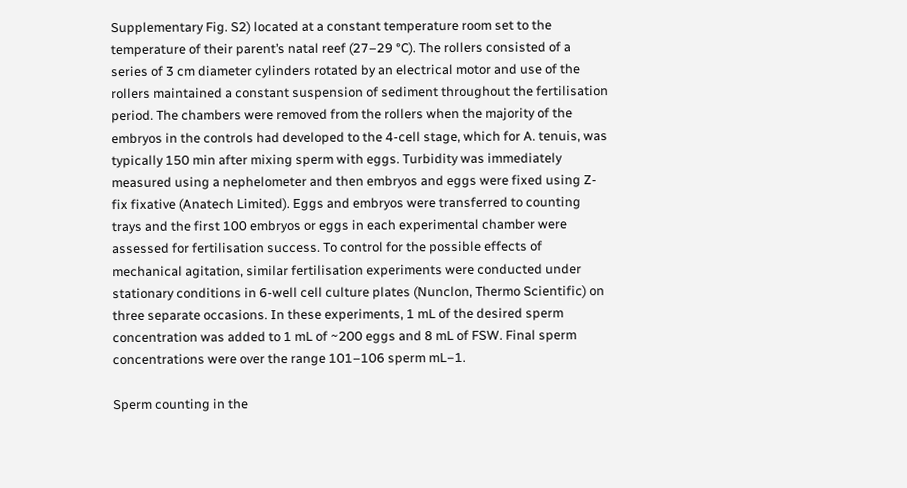Supplementary Fig. S2) located at a constant temperature room set to the temperature of their parent’s natal reef (27–29 °C). The rollers consisted of a series of 3 cm diameter cylinders rotated by an electrical motor and use of the rollers maintained a constant suspension of sediment throughout the fertilisation period. The chambers were removed from the rollers when the majority of the embryos in the controls had developed to the 4-cell stage, which for A. tenuis, was typically 150 min after mixing sperm with eggs. Turbidity was immediately measured using a nephelometer and then embryos and eggs were fixed using Z-fix fixative (Anatech Limited). Eggs and embryos were transferred to counting trays and the first 100 embryos or eggs in each experimental chamber were assessed for fertilisation success. To control for the possible effects of mechanical agitation, similar fertilisation experiments were conducted under stationary conditions in 6-well cell culture plates (Nunclon, Thermo Scientific) on three separate occasions. In these experiments, 1 mL of the desired sperm concentration was added to 1 mL of ~200 eggs and 8 mL of FSW. Final sperm concentrations were over the range 101–106 sperm mL−1.

Sperm counting in the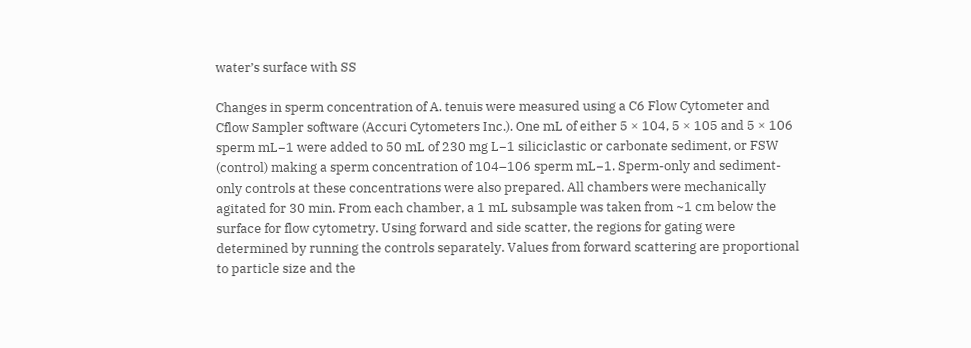water’s surface with SS

Changes in sperm concentration of A. tenuis were measured using a C6 Flow Cytometer and Cflow Sampler software (Accuri Cytometers Inc.). One mL of either 5 × 104, 5 × 105 and 5 × 106 sperm mL−1 were added to 50 mL of 230 mg L−1 siliciclastic or carbonate sediment, or FSW (control) making a sperm concentration of 104–106 sperm mL−1. Sperm-only and sediment-only controls at these concentrations were also prepared. All chambers were mechanically agitated for 30 min. From each chamber, a 1 mL subsample was taken from ~1 cm below the surface for flow cytometry. Using forward and side scatter, the regions for gating were determined by running the controls separately. Values from forward scattering are proportional to particle size and the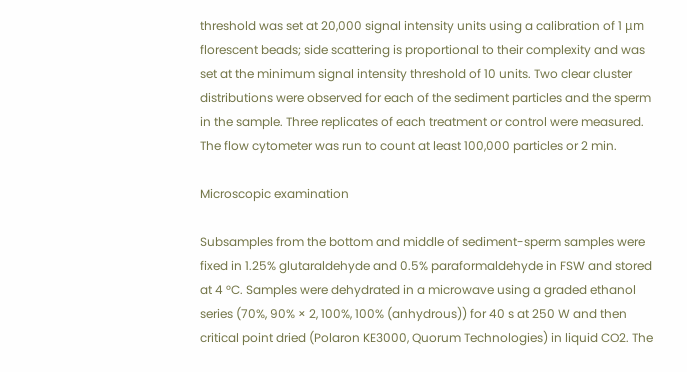threshold was set at 20,000 signal intensity units using a calibration of 1 μm florescent beads; side scattering is proportional to their complexity and was set at the minimum signal intensity threshold of 10 units. Two clear cluster distributions were observed for each of the sediment particles and the sperm in the sample. Three replicates of each treatment or control were measured. The flow cytometer was run to count at least 100,000 particles or 2 min.

Microscopic examination

Subsamples from the bottom and middle of sediment-sperm samples were fixed in 1.25% glutaraldehyde and 0.5% paraformaldehyde in FSW and stored at 4 °C. Samples were dehydrated in a microwave using a graded ethanol series (70%, 90% × 2, 100%, 100% (anhydrous)) for 40 s at 250 W and then critical point dried (Polaron KE3000, Quorum Technologies) in liquid CO2. The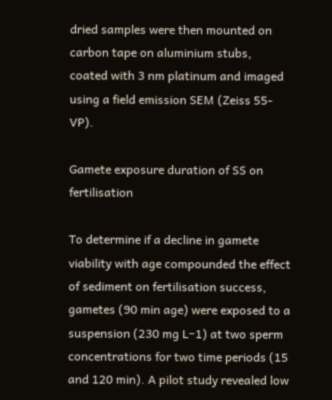dried samples were then mounted on carbon tape on aluminium stubs, coated with 3 nm platinum and imaged using a field emission SEM (Zeiss 55-VP).

Gamete exposure duration of SS on fertilisation

To determine if a decline in gamete viability with age compounded the effect of sediment on fertilisation success, gametes (90 min age) were exposed to a suspension (230 mg L−1) at two sperm concentrations for two time periods (15 and 120 min). A pilot study revealed low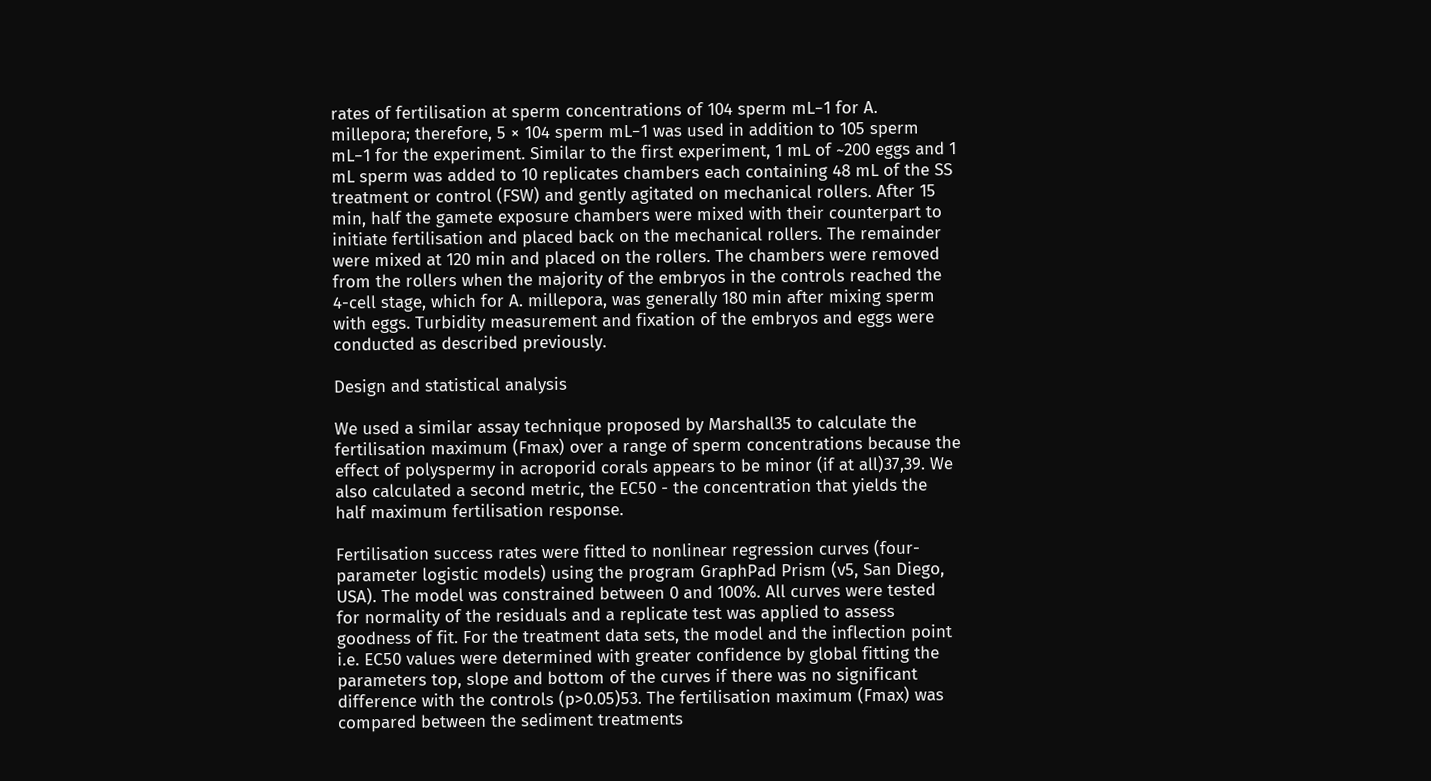rates of fertilisation at sperm concentrations of 104 sperm mL−1 for A. millepora; therefore, 5 × 104 sperm mL−1 was used in addition to 105 sperm mL−1 for the experiment. Similar to the first experiment, 1 mL of ~200 eggs and 1 mL sperm was added to 10 replicates chambers each containing 48 mL of the SS treatment or control (FSW) and gently agitated on mechanical rollers. After 15 min, half the gamete exposure chambers were mixed with their counterpart to initiate fertilisation and placed back on the mechanical rollers. The remainder were mixed at 120 min and placed on the rollers. The chambers were removed from the rollers when the majority of the embryos in the controls reached the 4-cell stage, which for A. millepora, was generally 180 min after mixing sperm with eggs. Turbidity measurement and fixation of the embryos and eggs were conducted as described previously.

Design and statistical analysis

We used a similar assay technique proposed by Marshall35 to calculate the fertilisation maximum (Fmax) over a range of sperm concentrations because the effect of polyspermy in acroporid corals appears to be minor (if at all)37,39. We also calculated a second metric, the EC50 - the concentration that yields the half maximum fertilisation response.

Fertilisation success rates were fitted to nonlinear regression curves (four-parameter logistic models) using the program GraphPad Prism (v5, San Diego, USA). The model was constrained between 0 and 100%. All curves were tested for normality of the residuals and a replicate test was applied to assess goodness of fit. For the treatment data sets, the model and the inflection point i.e. EC50 values were determined with greater confidence by global fitting the parameters top, slope and bottom of the curves if there was no significant difference with the controls (p>0.05)53. The fertilisation maximum (Fmax) was compared between the sediment treatments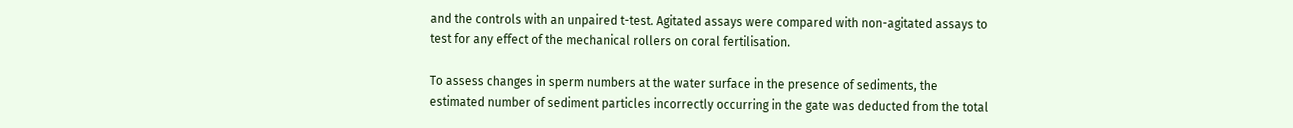and the controls with an unpaired t-test. Agitated assays were compared with non-agitated assays to test for any effect of the mechanical rollers on coral fertilisation.

To assess changes in sperm numbers at the water surface in the presence of sediments, the estimated number of sediment particles incorrectly occurring in the gate was deducted from the total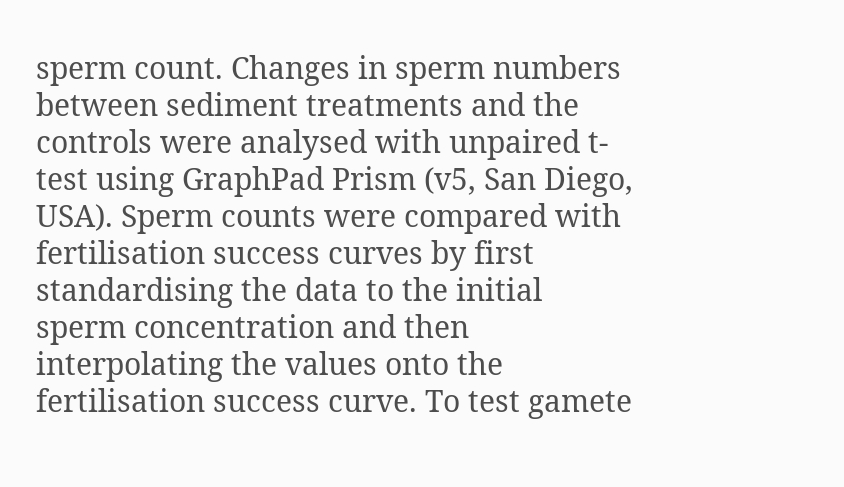sperm count. Changes in sperm numbers between sediment treatments and the controls were analysed with unpaired t-test using GraphPad Prism (v5, San Diego, USA). Sperm counts were compared with fertilisation success curves by first standardising the data to the initial sperm concentration and then interpolating the values onto the fertilisation success curve. To test gamete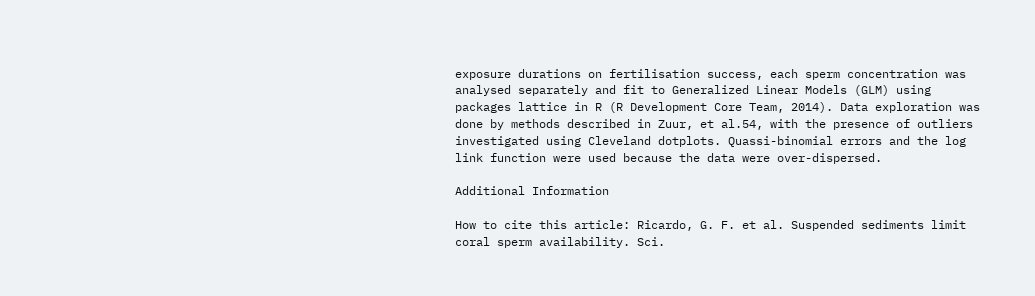exposure durations on fertilisation success, each sperm concentration was analysed separately and fit to Generalized Linear Models (GLM) using packages lattice in R (R Development Core Team, 2014). Data exploration was done by methods described in Zuur, et al.54, with the presence of outliers investigated using Cleveland dotplots. Quassi-binomial errors and the log link function were used because the data were over-dispersed.

Additional Information

How to cite this article: Ricardo, G. F. et al. Suspended sediments limit coral sperm availability. Sci.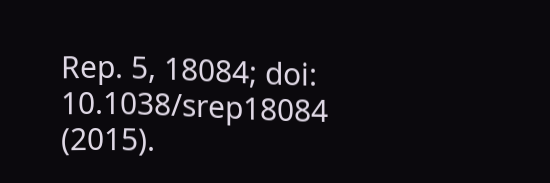Rep. 5, 18084; doi: 10.1038/srep18084 (2015).